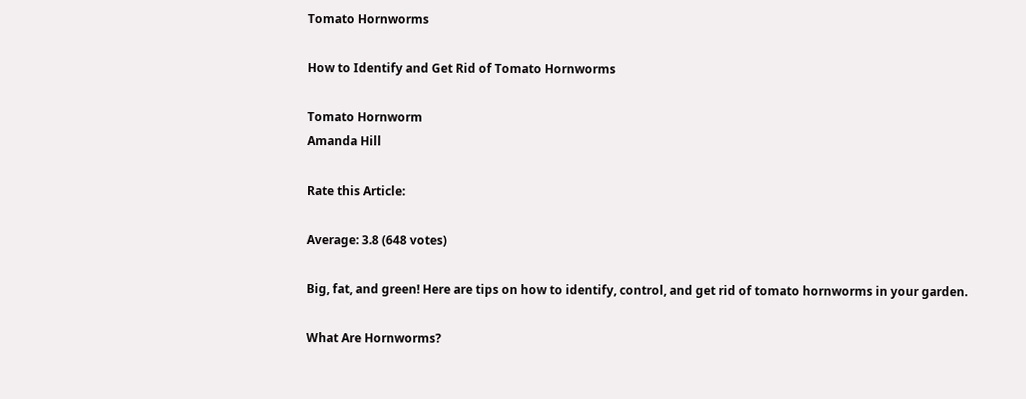Tomato Hornworms

How to Identify and Get Rid of Tomato Hornworms

Tomato Hornworm
Amanda Hill

Rate this Article:

Average: 3.8 (648 votes)

Big, fat, and green! Here are tips on how to identify, control, and get rid of tomato hornworms in your garden.

What Are Hornworms?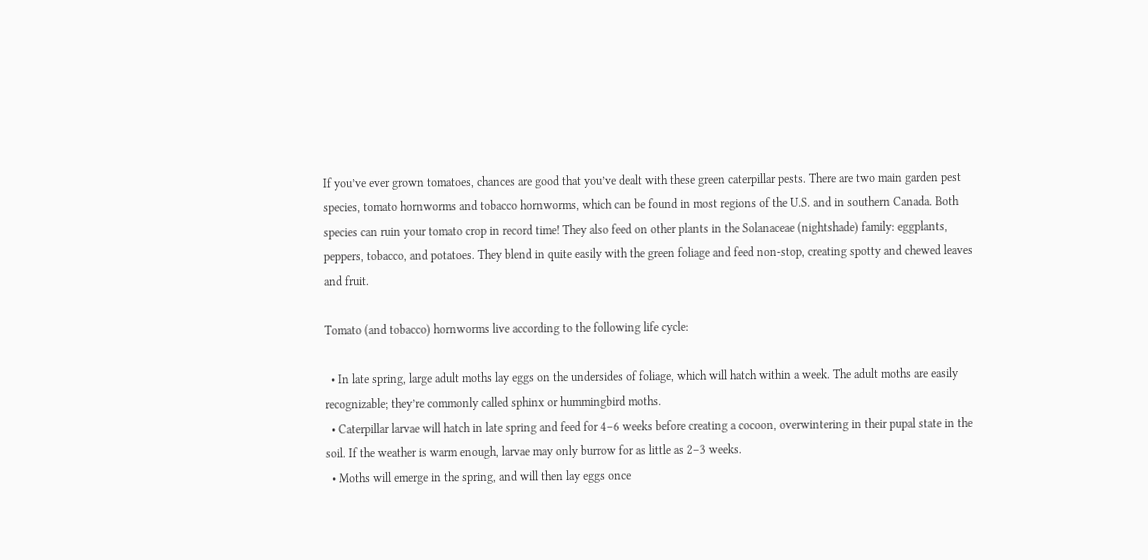If you’ve ever grown tomatoes, chances are good that you’ve dealt with these green caterpillar pests. There are two main garden pest species, tomato hornworms and tobacco hornworms, which can be found in most regions of the U.S. and in southern Canada. Both species can ruin your tomato crop in record time! They also feed on other plants in the Solanaceae (nightshade) family: eggplants, peppers, tobacco, and potatoes. They blend in quite easily with the green foliage and feed non-stop, creating spotty and chewed leaves and fruit.

Tomato (and tobacco) hornworms live according to the following life cycle:

  • In late spring, large adult moths lay eggs on the undersides of foliage, which will hatch within a week. The adult moths are easily recognizable; they’re commonly called sphinx or hummingbird moths.
  • Caterpillar larvae will hatch in late spring and feed for 4–6 weeks before creating a cocoon, overwintering in their pupal state in the soil. If the weather is warm enough, larvae may only burrow for as little as 2–3 weeks.
  • Moths will emerge in the spring, and will then lay eggs once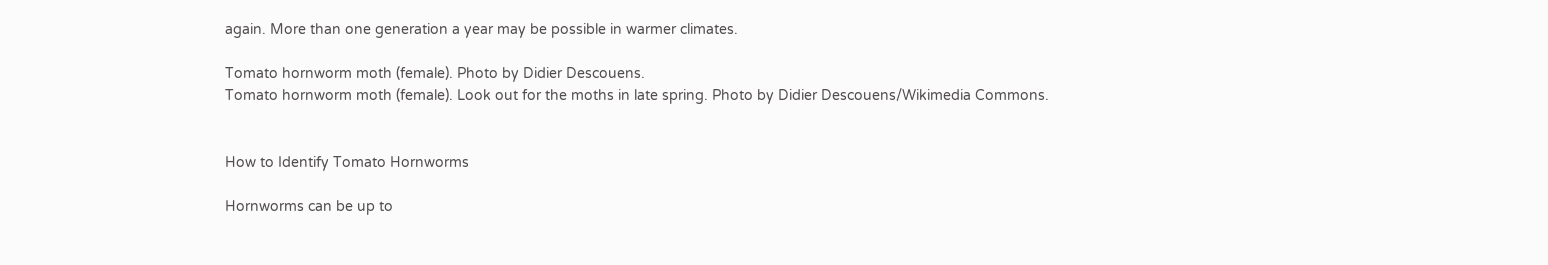again. More than one generation a year may be possible in warmer climates.

Tomato hornworm moth (female). Photo by Didier Descouens.
Tomato hornworm moth (female). Look out for the moths in late spring. Photo by Didier Descouens/Wikimedia Commons.


How to Identify Tomato Hornworms

Hornworms can be up to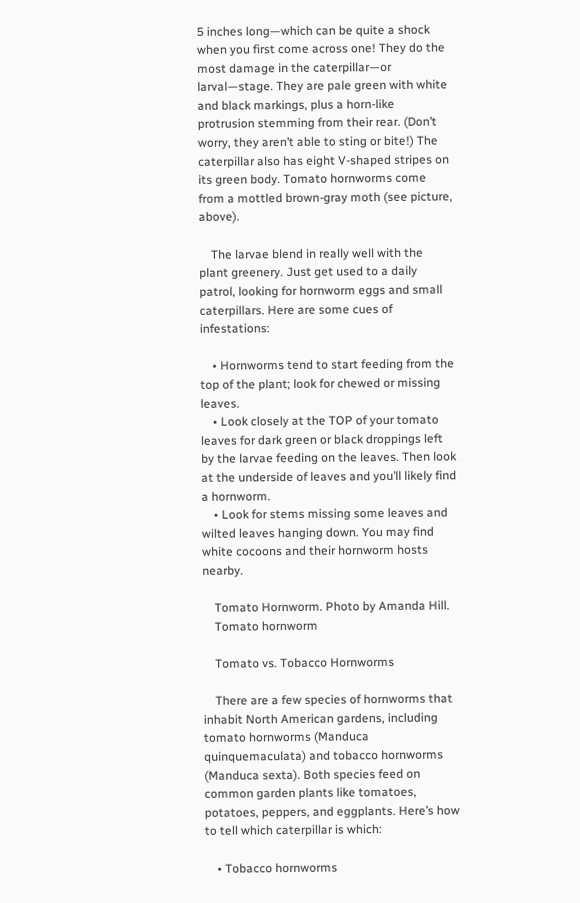5 inches long—which can be quite a shock when you first come across one! They do the most damage in the caterpillar—or larval—stage. They are pale green with white and black markings, plus a horn-like protrusion stemming from their rear. (Don’t worry, they aren’t able to sting or bite!) The caterpillar also has eight V-shaped stripes on its green body. Tomato hornworms come from a mottled brown-gray moth (see picture, above).

    The larvae blend in really well with the plant greenery. Just get used to a daily patrol, looking for hornworm eggs and small caterpillars. Here are some cues of infestations:

    • Hornworms tend to start feeding from the top of the plant; look for chewed or missing leaves.
    • Look closely at the TOP of your tomato leaves for dark green or black droppings left by the larvae feeding on the leaves. Then look at the underside of leaves and you’ll likely find a hornworm.
    • Look for stems missing some leaves and wilted leaves hanging down. You may find white cocoons and their hornworm hosts nearby.

    Tomato Hornworm. Photo by Amanda Hill.
    Tomato hornworm

    Tomato vs. Tobacco Hornworms

    There are a few species of hornworms that inhabit North American gardens, including tomato hornworms (Manduca quinquemaculata) and tobacco hornworms (Manduca sexta). Both species feed on common garden plants like tomatoes, potatoes, peppers, and eggplants. Here’s how to tell which caterpillar is which:

    • Tobacco hornworms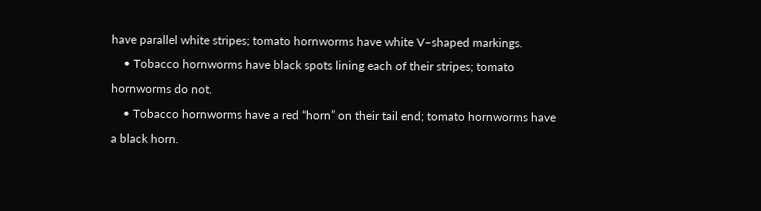have parallel white stripes; tomato hornworms have white V–shaped markings.
    • Tobacco hornworms have black spots lining each of their stripes; tomato hornworms do not.
    • Tobacco hornworms have a red “horn” on their tail end; tomato hornworms have a black horn.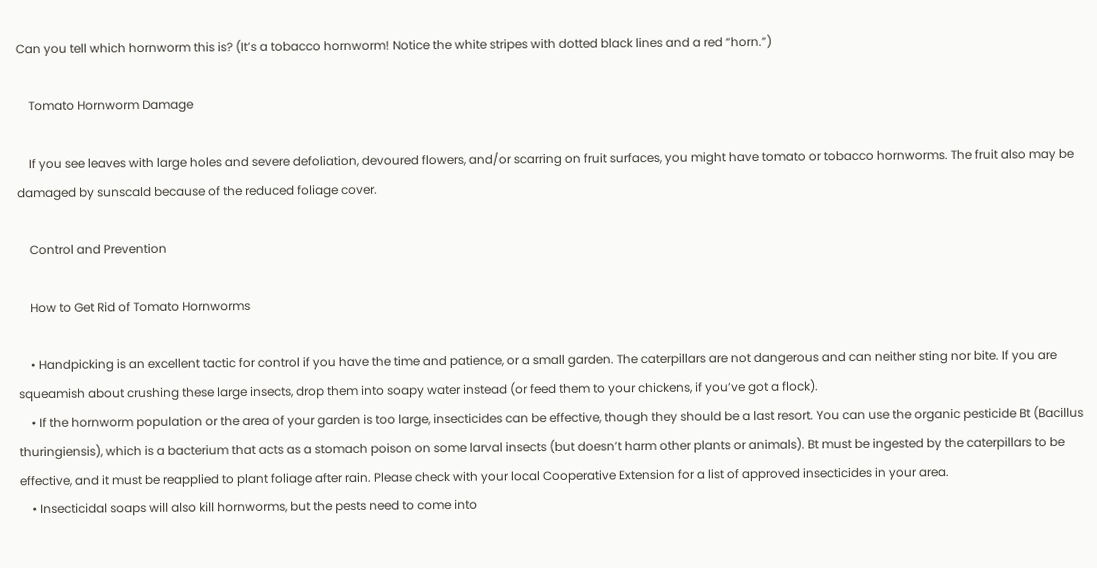Can you tell which hornworm this is? (It’s a tobacco hornworm! Notice the white stripes with dotted black lines and a red “horn.”)

    Tomato Hornworm Damage

    If you see leaves with large holes and severe defoliation, devoured flowers, and/or scarring on fruit surfaces, you might have tomato or tobacco hornworms. The fruit also may be damaged by sunscald because of the reduced foliage cover.

    Control and Prevention

    How to Get Rid of Tomato Hornworms

    • Handpicking is an excellent tactic for control if you have the time and patience, or a small garden. The caterpillars are not dangerous and can neither sting nor bite. If you are squeamish about crushing these large insects, drop them into soapy water instead (or feed them to your chickens, if you’ve got a flock).
    • If the hornworm population or the area of your garden is too large, insecticides can be effective, though they should be a last resort. You can use the organic pesticide Bt (Bacillus thuringiensis), which is a bacterium that acts as a stomach poison on some larval insects (but doesn’t harm other plants or animals). Bt must be ingested by the caterpillars to be effective, and it must be reapplied to plant foliage after rain. Please check with your local Cooperative Extension for a list of approved insecticides in your area.
    • Insecticidal soaps will also kill hornworms, but the pests need to come into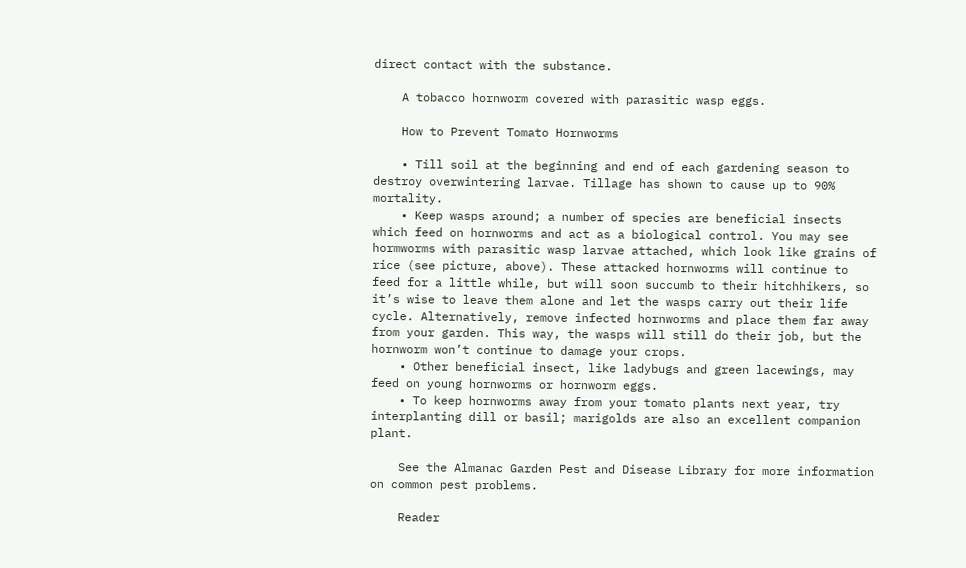direct contact with the substance.

    A tobacco hornworm covered with parasitic wasp eggs.

    How to Prevent Tomato Hornworms

    • Till soil at the beginning and end of each gardening season to destroy overwintering larvae. Tillage has shown to cause up to 90% mortality.
    • Keep wasps around; a number of species are beneficial insects which feed on hornworms and act as a biological control. You may see hormworms with parasitic wasp larvae attached, which look like grains of rice (see picture, above). These attacked hornworms will continue to feed for a little while, but will soon succumb to their hitchhikers, so it’s wise to leave them alone and let the wasps carry out their life cycle. Alternatively, remove infected hornworms and place them far away from your garden. This way, the wasps will still do their job, but the hornworm won’t continue to damage your crops.
    • Other beneficial insect, like ladybugs and green lacewings, may feed on young hornworms or hornworm eggs.
    • To keep hornworms away from your tomato plants next year, try interplanting dill or basil; marigolds are also an excellent companion plant.

    See the Almanac Garden Pest and Disease Library for more information on common pest problems.

    Reader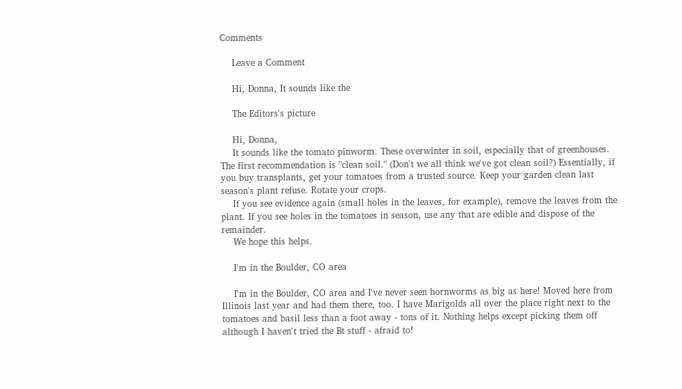Comments

    Leave a Comment

    Hi, Donna, It sounds like the

    The Editors's picture

    Hi, Donna,
    It sounds like the tomato pinworm. These overwinter in soil, especially that of greenhouses. The first recommendation is "clean soil." (Don't we all think we've got clean soil?) Essentially, if you buy transplants, get your tomatoes from a trusted source. Keep your garden clean last season's plant refuse. Rotate your crops.
    If you see evidence again (small holes in the leaves, for example), remove the leaves from the plant. If you see holes in the tomatoes in season, use any that are edible and dispose of the remainder.
    We hope this helps.

    I'm in the Boulder, CO area

    I'm in the Boulder, CO area and I've never seen hornworms as big as here! Moved here from Illinois last year and had them there, too. I have Marigolds all over the place right next to the tomatoes and basil less than a foot away - tons of it. Nothing helps except picking them off although I haven't tried the Bt stuff - afraid to!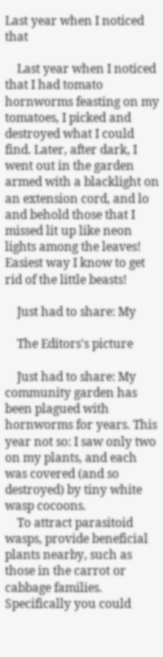Last year when I noticed that

    Last year when I noticed that I had tomato hornworms feasting on my tomatoes, I picked and destroyed what I could find. Later, after dark, I went out in the garden armed with a blacklight on an extension cord, and lo and behold those that I missed lit up like neon lights among the leaves! Easiest way I know to get rid of the little beasts!

    Just had to share: My

    The Editors's picture

    Just had to share: My community garden has been plagued with hornworms for years. This year not so: I saw only two on my plants, and each was covered (and so destroyed) by tiny white wasp cocoons.
    To attract parasitoid wasps, provide beneficial plants nearby, such as those in the carrot or cabbage families. Specifically you could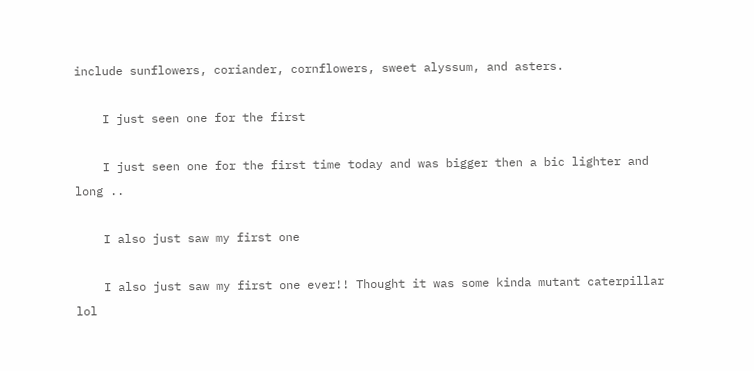include sunflowers, coriander, cornflowers, sweet alyssum, and asters.

    I just seen one for the first

    I just seen one for the first time today and was bigger then a bic lighter and long ..

    I also just saw my first one

    I also just saw my first one ever!! Thought it was some kinda mutant caterpillar lol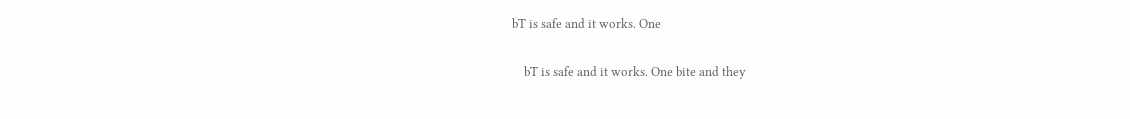bT is safe and it works. One

    bT is safe and it works. One bite and they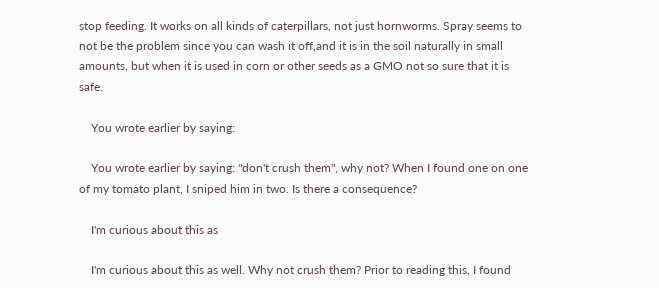stop feeding. It works on all kinds of caterpillars, not just hornworms. Spray seems to not be the problem since you can wash it off,and it is in the soil naturally in small amounts, but when it is used in corn or other seeds as a GMO not so sure that it is safe.

    You wrote earlier by saying:

    You wrote earlier by saying: "don't crush them", why not? When I found one on one of my tomato plant, I sniped him in two. Is there a consequence?

    I'm curious about this as

    I'm curious about this as well. Why not crush them? Prior to reading this, I found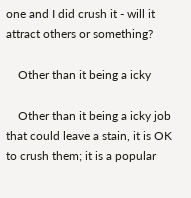one and I did crush it - will it attract others or something?

    Other than it being a icky

    Other than it being a icky job that could leave a stain, it is OK to crush them; it is a popular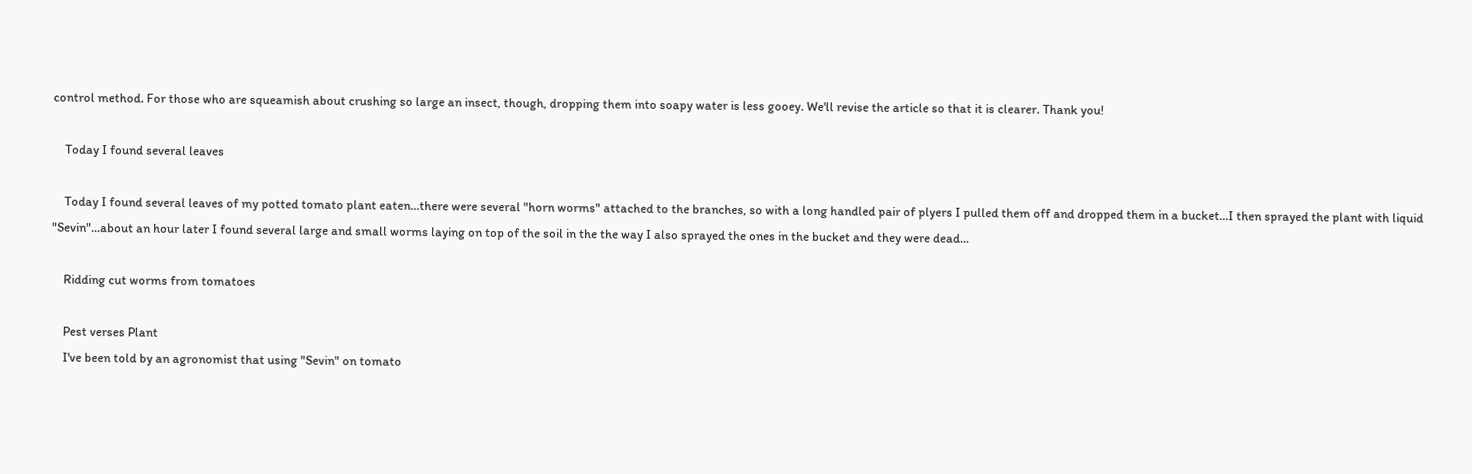control method. For those who are squeamish about crushing so large an insect, though, dropping them into soapy water is less gooey. We'll revise the article so that it is clearer. Thank you!

    Today I found several leaves

    Today I found several leaves of my potted tomato plant eaten...there were several "horn worms" attached to the branches, so with a long handled pair of plyers I pulled them off and dropped them in a bucket...I then sprayed the plant with liquid "Sevin"...about an hour later I found several large and small worms laying on top of the soil in the the way I also sprayed the ones in the bucket and they were dead...

    Ridding cut worms from tomatoes

    Pest verses Plant
    I've been told by an agronomist that using "Sevin" on tomato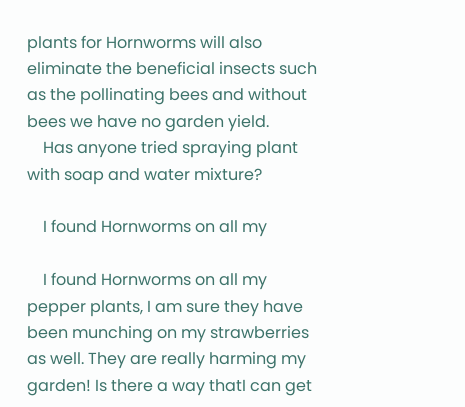plants for Hornworms will also eliminate the beneficial insects such as the pollinating bees and without bees we have no garden yield.
    Has anyone tried spraying plant with soap and water mixture?

    I found Hornworms on all my

    I found Hornworms on all my pepper plants, I am sure they have been munching on my strawberries as well. They are really harming my garden! Is there a way thatI can get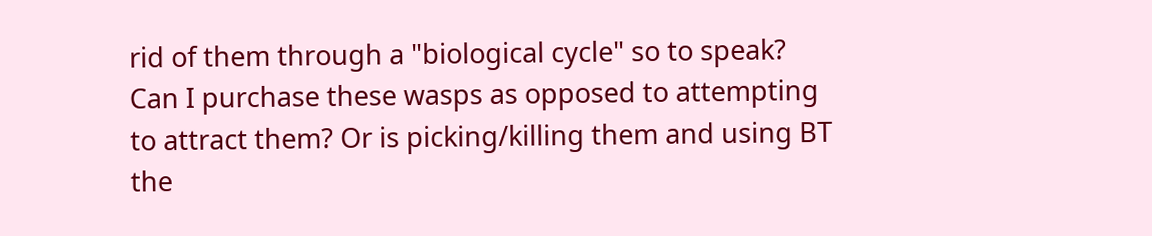rid of them through a "biological cycle" so to speak? Can I purchase these wasps as opposed to attempting to attract them? Or is picking/killing them and using BT the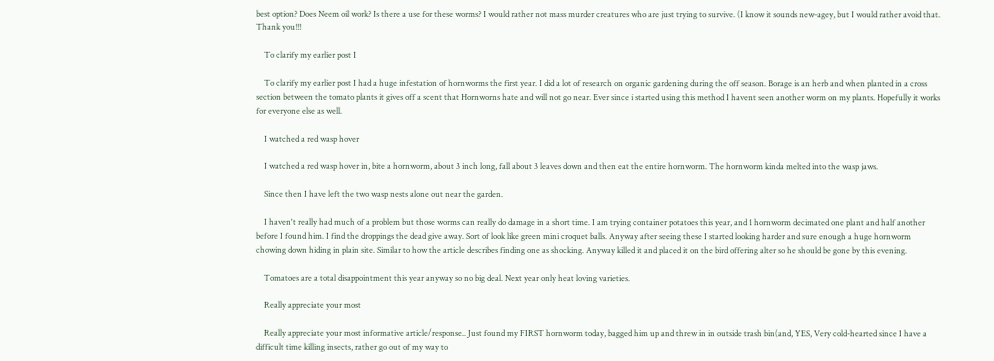best option? Does Neem oil work? Is there a use for these worms? I would rather not mass murder creatures who are just trying to survive. (I know it sounds new-agey, but I would rather avoid that. Thank you!!!

    To clarify my earlier post I

    To clarify my earlier post I had a huge infestation of hornworms the first year. I did a lot of research on organic gardening during the off season. Borage is an herb and when planted in a cross section between the tomato plants it gives off a scent that Hornworns hate and will not go near. Ever since i started using this method I havent seen another worm on my plants. Hopefully it works for everyone else as well.

    I watched a red wasp hover

    I watched a red wasp hover in, bite a hornworm, about 3 inch long, fall about 3 leaves down and then eat the entire hornworm. The hornworm kinda melted into the wasp jaws.

    Since then I have left the two wasp nests alone out near the garden.

    I haven't really had much of a problem but those worms can really do damage in a short time. I am trying container potatoes this year, and 1 hornworm decimated one plant and half another before I found him. I find the droppings the dead give away. Sort of look like green mini croquet balls. Anyway after seeing these I started looking harder and sure enough a huge hornworm chowing down hiding in plain site. Similar to how the article describes finding one as shocking. Anyway killed it and placed it on the bird offering alter so he should be gone by this evening.

    Tomatoes are a total disappointment this year anyway so no big deal. Next year only heat loving varieties.

    Really appreciate your most

    Really appreciate your most informative article/response.. Just found my FIRST hornworm today, bagged him up and threw in in outside trash bin(and, YES, Very cold-hearted since I have a difficult time killing insects, rather go out of my way to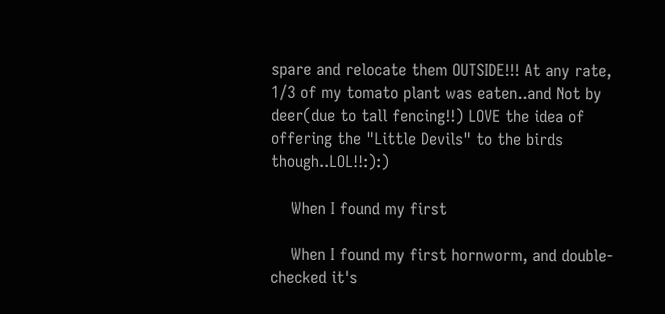spare and relocate them OUTSIDE!!! At any rate, 1/3 of my tomato plant was eaten..and Not by deer(due to tall fencing!!) LOVE the idea of offering the "Little Devils" to the birds though..LOL!!:):)

    When I found my first

    When I found my first hornworm, and double-checked it's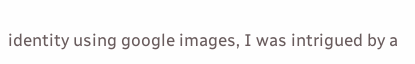identity using google images, I was intrigued by a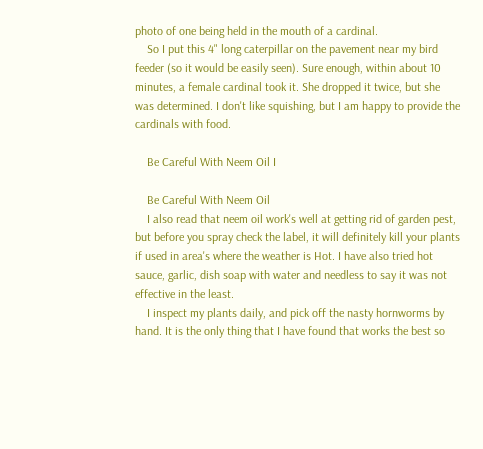photo of one being held in the mouth of a cardinal.
    So I put this 4" long caterpillar on the pavement near my bird feeder (so it would be easily seen). Sure enough, within about 10 minutes, a female cardinal took it. She dropped it twice, but she was determined. I don't like squishing, but I am happy to provide the cardinals with food.

    Be Careful With Neem Oil I

    Be Careful With Neem Oil
    I also read that neem oil work's well at getting rid of garden pest, but before you spray check the label, it will definitely kill your plants if used in area's where the weather is Hot. I have also tried hot sauce, garlic, dish soap with water and needless to say it was not effective in the least.
    I inspect my plants daily, and pick off the nasty hornworms by hand. It is the only thing that I have found that works the best so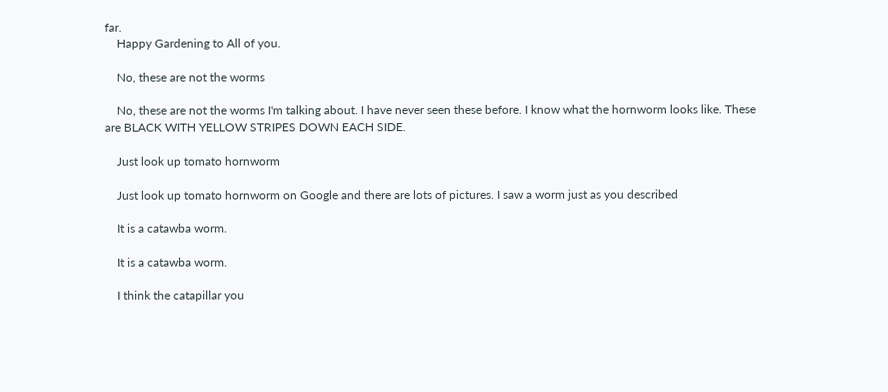far.
    Happy Gardening to All of you.

    No, these are not the worms

    No, these are not the worms I'm talking about. I have never seen these before. I know what the hornworm looks like. These are BLACK WITH YELLOW STRIPES DOWN EACH SIDE.

    Just look up tomato hornworm

    Just look up tomato hornworm on Google and there are lots of pictures. I saw a worm just as you described

    It is a catawba worm.

    It is a catawba worm.

    I think the catapillar you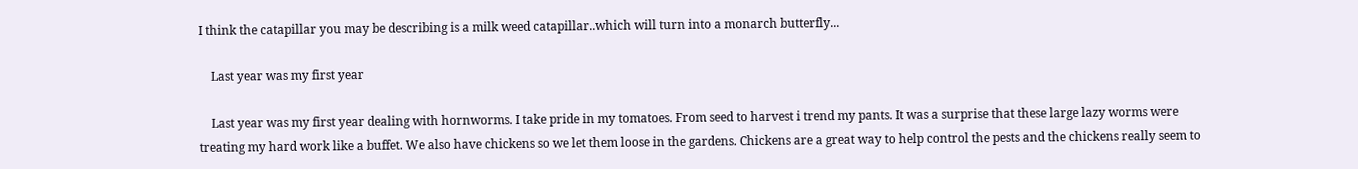I think the catapillar you may be describing is a milk weed catapillar..which will turn into a monarch butterfly...

    Last year was my first year

    Last year was my first year dealing with hornworms. I take pride in my tomatoes. From seed to harvest i trend my pants. It was a surprise that these large lazy worms were treating my hard work like a buffet. We also have chickens so we let them loose in the gardens. Chickens are a great way to help control the pests and the chickens really seem to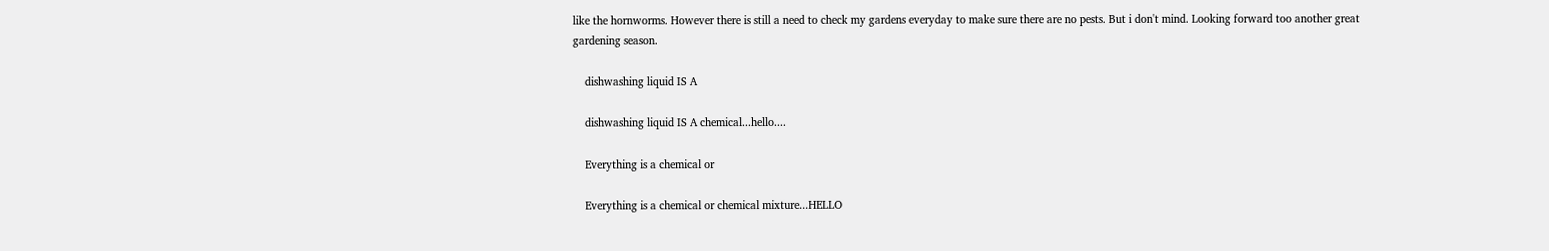like the hornworms. However there is still a need to check my gardens everyday to make sure there are no pests. But i don't mind. Looking forward too another great gardening season.

    dishwashing liquid IS A

    dishwashing liquid IS A chemical...hello....

    Everything is a chemical or

    Everything is a chemical or chemical mixture...HELLO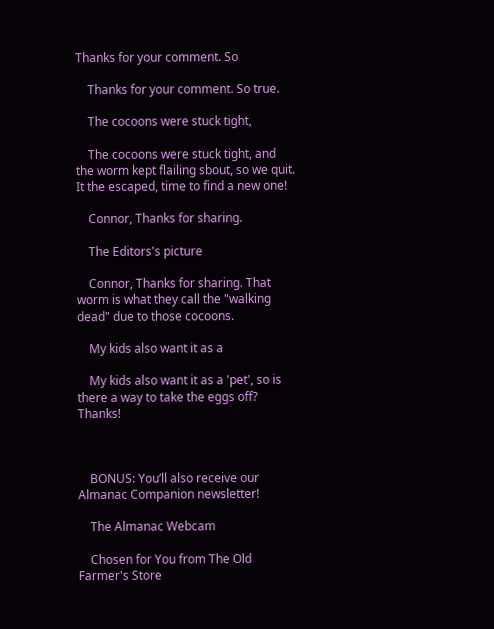Thanks for your comment. So

    Thanks for your comment. So true.

    The cocoons were stuck tight,

    The cocoons were stuck tight, and the worm kept flailing sbout, so we quit. It the escaped, time to find a new one!

    Connor, Thanks for sharing.

    The Editors's picture

    Connor, Thanks for sharing. That worm is what they call the "walking dead" due to those cocoons.

    My kids also want it as a

    My kids also want it as a 'pet', so is there a way to take the eggs off? Thanks!



    BONUS: You’ll also receive our Almanac Companion newsletter!

    The Almanac Webcam

    Chosen for You from The Old Farmer's Store